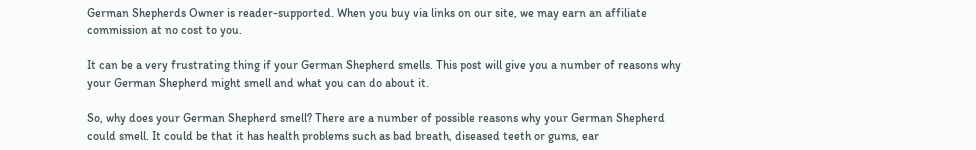German Shepherds Owner is reader-supported. When you buy via links on our site, we may earn an affiliate commission at no cost to you.

It can be a very frustrating thing if your German Shepherd smells. This post will give you a number of reasons why your German Shepherd might smell and what you can do about it.

So, why does your German Shepherd smell? There are a number of possible reasons why your German Shepherd could smell. It could be that it has health problems such as bad breath, diseased teeth or gums, ear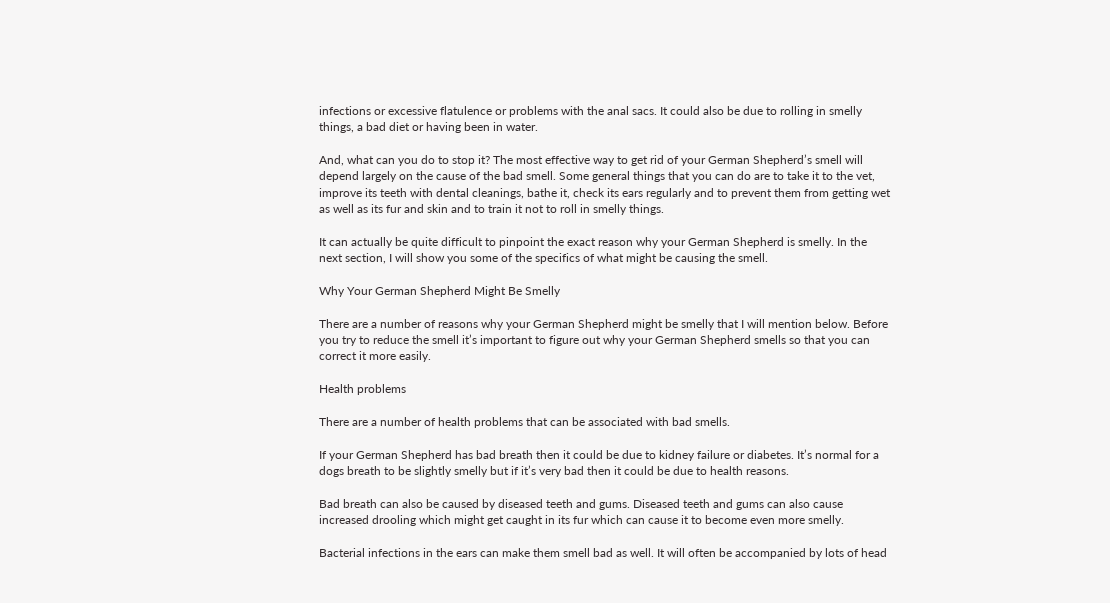infections or excessive flatulence or problems with the anal sacs. It could also be due to rolling in smelly things, a bad diet or having been in water.

And, what can you do to stop it? The most effective way to get rid of your German Shepherd’s smell will depend largely on the cause of the bad smell. Some general things that you can do are to take it to the vet, improve its teeth with dental cleanings, bathe it, check its ears regularly and to prevent them from getting wet as well as its fur and skin and to train it not to roll in smelly things.

It can actually be quite difficult to pinpoint the exact reason why your German Shepherd is smelly. In the next section, I will show you some of the specifics of what might be causing the smell.

Why Your German Shepherd Might Be Smelly

There are a number of reasons why your German Shepherd might be smelly that I will mention below. Before you try to reduce the smell it’s important to figure out why your German Shepherd smells so that you can correct it more easily.

Health problems

There are a number of health problems that can be associated with bad smells.

If your German Shepherd has bad breath then it could be due to kidney failure or diabetes. It’s normal for a dogs breath to be slightly smelly but if it’s very bad then it could be due to health reasons.

Bad breath can also be caused by diseased teeth and gums. Diseased teeth and gums can also cause increased drooling which might get caught in its fur which can cause it to become even more smelly.

Bacterial infections in the ears can make them smell bad as well. It will often be accompanied by lots of head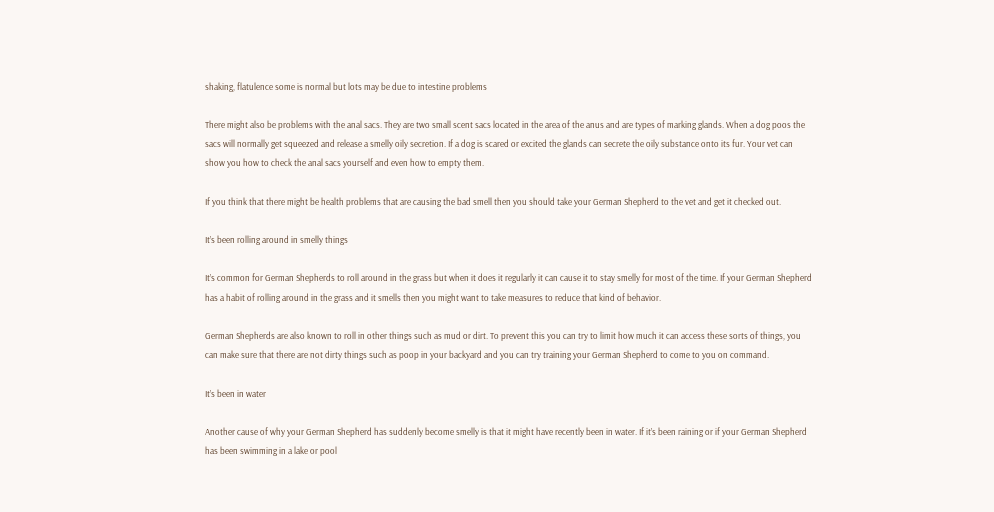shaking, flatulence some is normal but lots may be due to intestine problems

There might also be problems with the anal sacs. They are two small scent sacs located in the area of the anus and are types of marking glands. When a dog poos the sacs will normally get squeezed and release a smelly oily secretion. If a dog is scared or excited the glands can secrete the oily substance onto its fur. Your vet can show you how to check the anal sacs yourself and even how to empty them.

If you think that there might be health problems that are causing the bad smell then you should take your German Shepherd to the vet and get it checked out.

It’s been rolling around in smelly things

It’s common for German Shepherds to roll around in the grass but when it does it regularly it can cause it to stay smelly for most of the time. If your German Shepherd has a habit of rolling around in the grass and it smells then you might want to take measures to reduce that kind of behavior.

German Shepherds are also known to roll in other things such as mud or dirt. To prevent this you can try to limit how much it can access these sorts of things, you can make sure that there are not dirty things such as poop in your backyard and you can try training your German Shepherd to come to you on command.

It’s been in water

Another cause of why your German Shepherd has suddenly become smelly is that it might have recently been in water. If it’s been raining or if your German Shepherd has been swimming in a lake or pool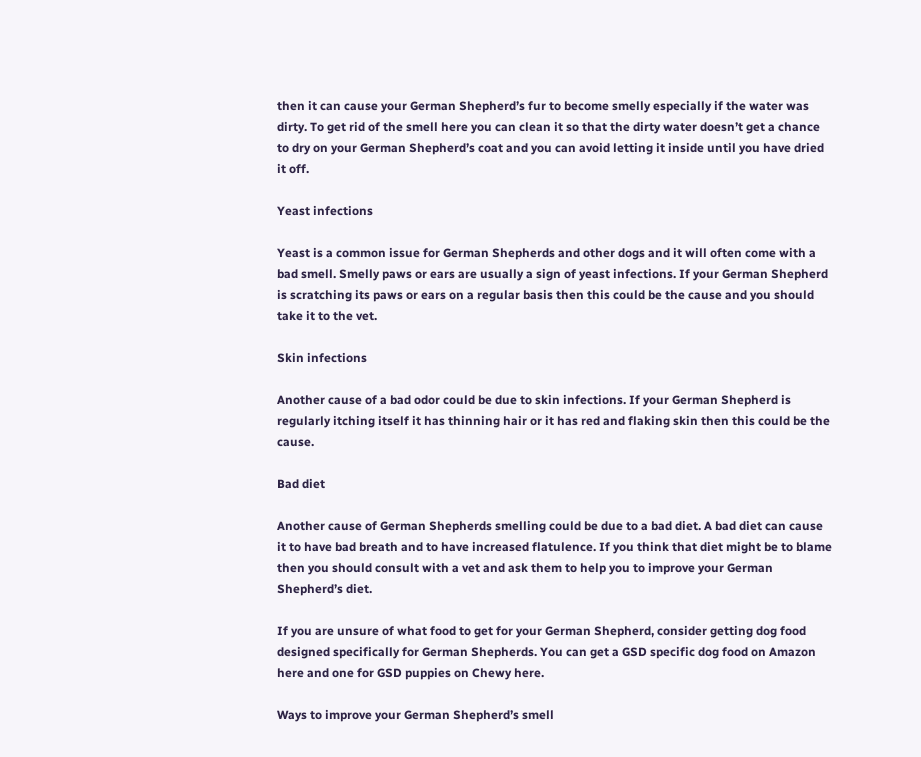then it can cause your German Shepherd’s fur to become smelly especially if the water was dirty. To get rid of the smell here you can clean it so that the dirty water doesn’t get a chance to dry on your German Shepherd’s coat and you can avoid letting it inside until you have dried it off.

Yeast infections

Yeast is a common issue for German Shepherds and other dogs and it will often come with a bad smell. Smelly paws or ears are usually a sign of yeast infections. If your German Shepherd is scratching its paws or ears on a regular basis then this could be the cause and you should take it to the vet.

Skin infections

Another cause of a bad odor could be due to skin infections. If your German Shepherd is regularly itching itself it has thinning hair or it has red and flaking skin then this could be the cause.

Bad diet

Another cause of German Shepherds smelling could be due to a bad diet. A bad diet can cause it to have bad breath and to have increased flatulence. If you think that diet might be to blame then you should consult with a vet and ask them to help you to improve your German Shepherd’s diet.

If you are unsure of what food to get for your German Shepherd, consider getting dog food designed specifically for German Shepherds. You can get a GSD specific dog food on Amazon here and one for GSD puppies on Chewy here.

Ways to improve your German Shepherd’s smell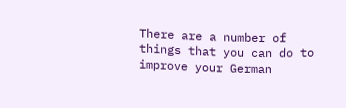There are a number of things that you can do to improve your German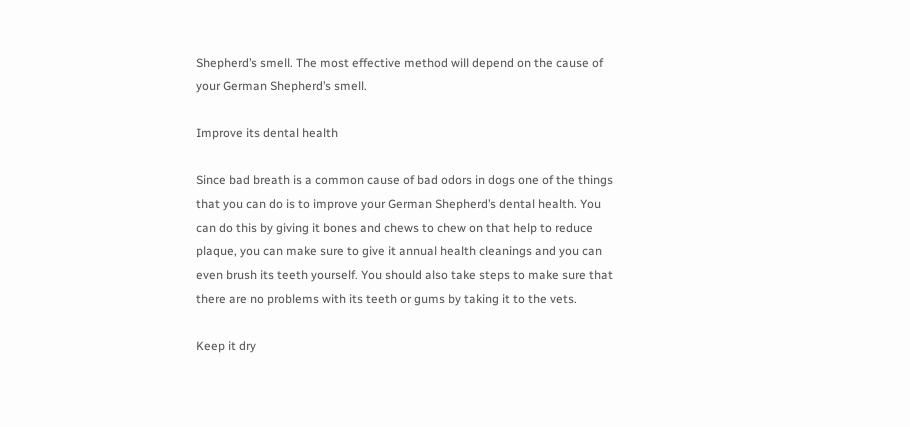Shepherd’s smell. The most effective method will depend on the cause of your German Shepherd’s smell.

Improve its dental health

Since bad breath is a common cause of bad odors in dogs one of the things that you can do is to improve your German Shepherd’s dental health. You can do this by giving it bones and chews to chew on that help to reduce plaque, you can make sure to give it annual health cleanings and you can even brush its teeth yourself. You should also take steps to make sure that there are no problems with its teeth or gums by taking it to the vets.

Keep it dry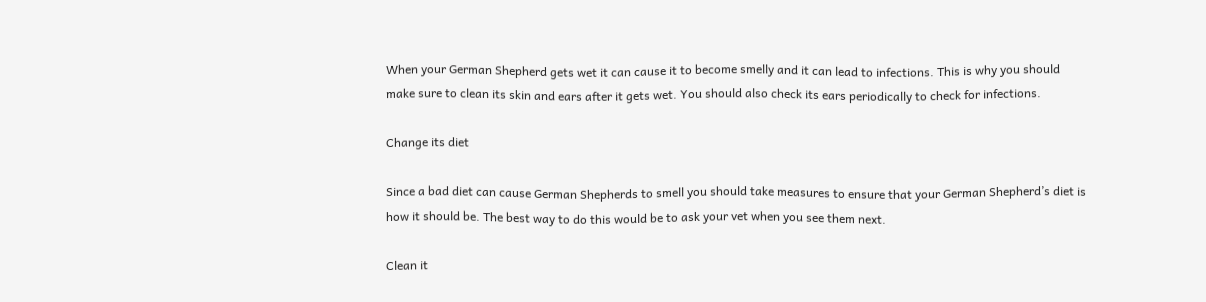When your German Shepherd gets wet it can cause it to become smelly and it can lead to infections. This is why you should make sure to clean its skin and ears after it gets wet. You should also check its ears periodically to check for infections.

Change its diet

Since a bad diet can cause German Shepherds to smell you should take measures to ensure that your German Shepherd’s diet is how it should be. The best way to do this would be to ask your vet when you see them next.

Clean it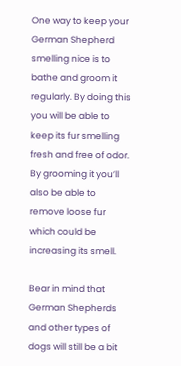One way to keep your German Shepherd smelling nice is to bathe and groom it regularly. By doing this you will be able to keep its fur smelling fresh and free of odor. By grooming it you’ll also be able to remove loose fur which could be increasing its smell.

Bear in mind that German Shepherds and other types of dogs will still be a bit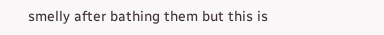smelly after bathing them but this is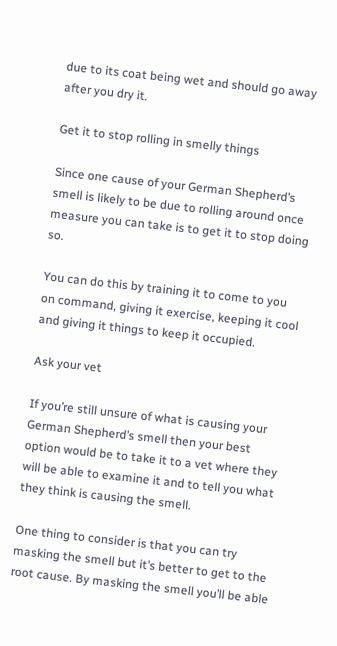due to its coat being wet and should go away after you dry it.

Get it to stop rolling in smelly things

Since one cause of your German Shepherd’s smell is likely to be due to rolling around once measure you can take is to get it to stop doing so.

You can do this by training it to come to you on command, giving it exercise, keeping it cool and giving it things to keep it occupied.

Ask your vet

If you’re still unsure of what is causing your German Shepherd’s smell then your best option would be to take it to a vet where they will be able to examine it and to tell you what they think is causing the smell.

One thing to consider is that you can try masking the smell but it’s better to get to the root cause. By masking the smell you’ll be able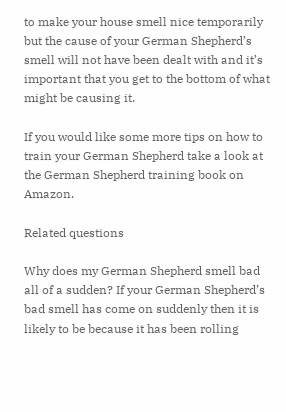to make your house smell nice temporarily but the cause of your German Shepherd’s smell will not have been dealt with and it’s important that you get to the bottom of what might be causing it.

If you would like some more tips on how to train your German Shepherd take a look at the German Shepherd training book on Amazon.

Related questions

Why does my German Shepherd smell bad all of a sudden? If your German Shepherd’s bad smell has come on suddenly then it is likely to be because it has been rolling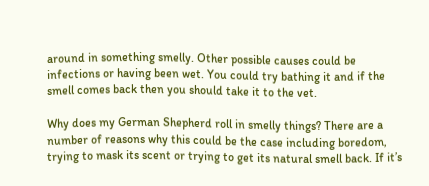around in something smelly. Other possible causes could be infections or having been wet. You could try bathing it and if the smell comes back then you should take it to the vet.

Why does my German Shepherd roll in smelly things? There are a number of reasons why this could be the case including boredom, trying to mask its scent or trying to get its natural smell back. If it’s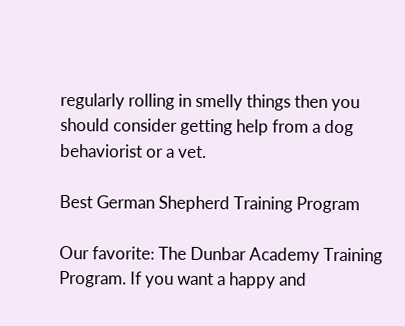regularly rolling in smelly things then you should consider getting help from a dog behaviorist or a vet.

Best German Shepherd Training Program

Our favorite: The Dunbar Academy Training Program. If you want a happy and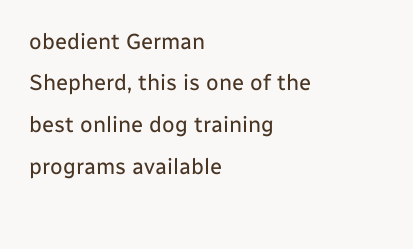obedient German Shepherd, this is one of the best online dog training programs available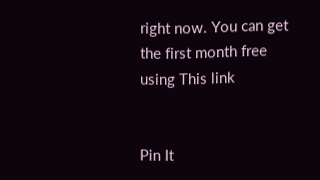right now. You can get the first month free using This link


Pin It